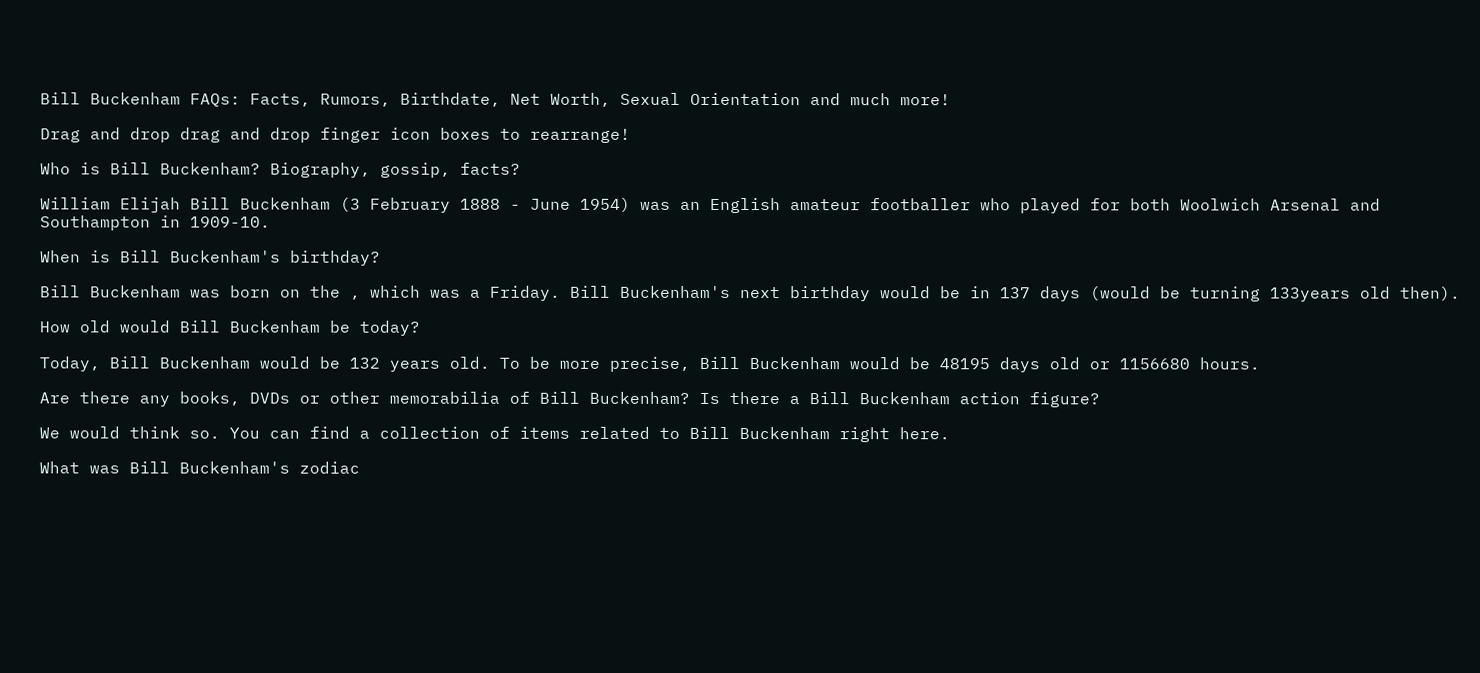Bill Buckenham FAQs: Facts, Rumors, Birthdate, Net Worth, Sexual Orientation and much more!

Drag and drop drag and drop finger icon boxes to rearrange!

Who is Bill Buckenham? Biography, gossip, facts?

William Elijah Bill Buckenham (3 February 1888 - June 1954) was an English amateur footballer who played for both Woolwich Arsenal and Southampton in 1909-10.

When is Bill Buckenham's birthday?

Bill Buckenham was born on the , which was a Friday. Bill Buckenham's next birthday would be in 137 days (would be turning 133years old then).

How old would Bill Buckenham be today?

Today, Bill Buckenham would be 132 years old. To be more precise, Bill Buckenham would be 48195 days old or 1156680 hours.

Are there any books, DVDs or other memorabilia of Bill Buckenham? Is there a Bill Buckenham action figure?

We would think so. You can find a collection of items related to Bill Buckenham right here.

What was Bill Buckenham's zodiac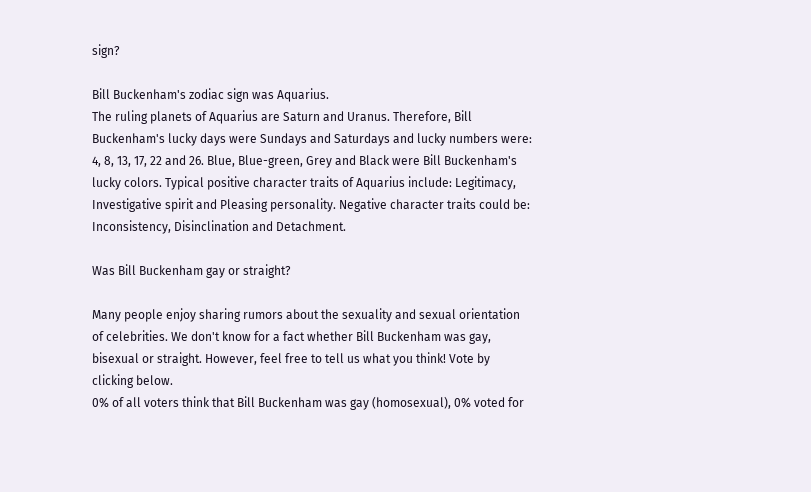sign?

Bill Buckenham's zodiac sign was Aquarius.
The ruling planets of Aquarius are Saturn and Uranus. Therefore, Bill Buckenham's lucky days were Sundays and Saturdays and lucky numbers were: 4, 8, 13, 17, 22 and 26. Blue, Blue-green, Grey and Black were Bill Buckenham's lucky colors. Typical positive character traits of Aquarius include: Legitimacy, Investigative spirit and Pleasing personality. Negative character traits could be: Inconsistency, Disinclination and Detachment.

Was Bill Buckenham gay or straight?

Many people enjoy sharing rumors about the sexuality and sexual orientation of celebrities. We don't know for a fact whether Bill Buckenham was gay, bisexual or straight. However, feel free to tell us what you think! Vote by clicking below.
0% of all voters think that Bill Buckenham was gay (homosexual), 0% voted for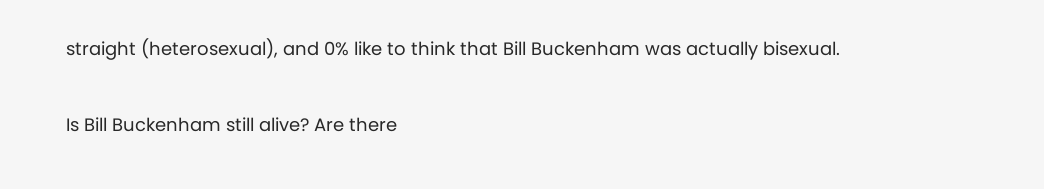straight (heterosexual), and 0% like to think that Bill Buckenham was actually bisexual.

Is Bill Buckenham still alive? Are there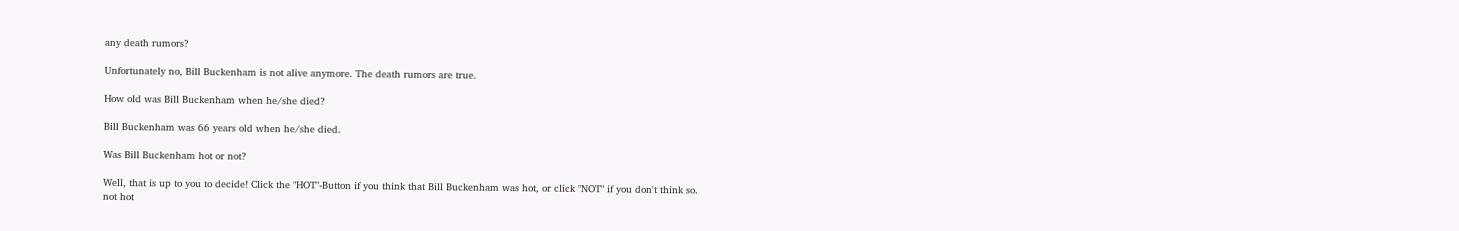any death rumors?

Unfortunately no, Bill Buckenham is not alive anymore. The death rumors are true.

How old was Bill Buckenham when he/she died?

Bill Buckenham was 66 years old when he/she died.

Was Bill Buckenham hot or not?

Well, that is up to you to decide! Click the "HOT"-Button if you think that Bill Buckenham was hot, or click "NOT" if you don't think so.
not hot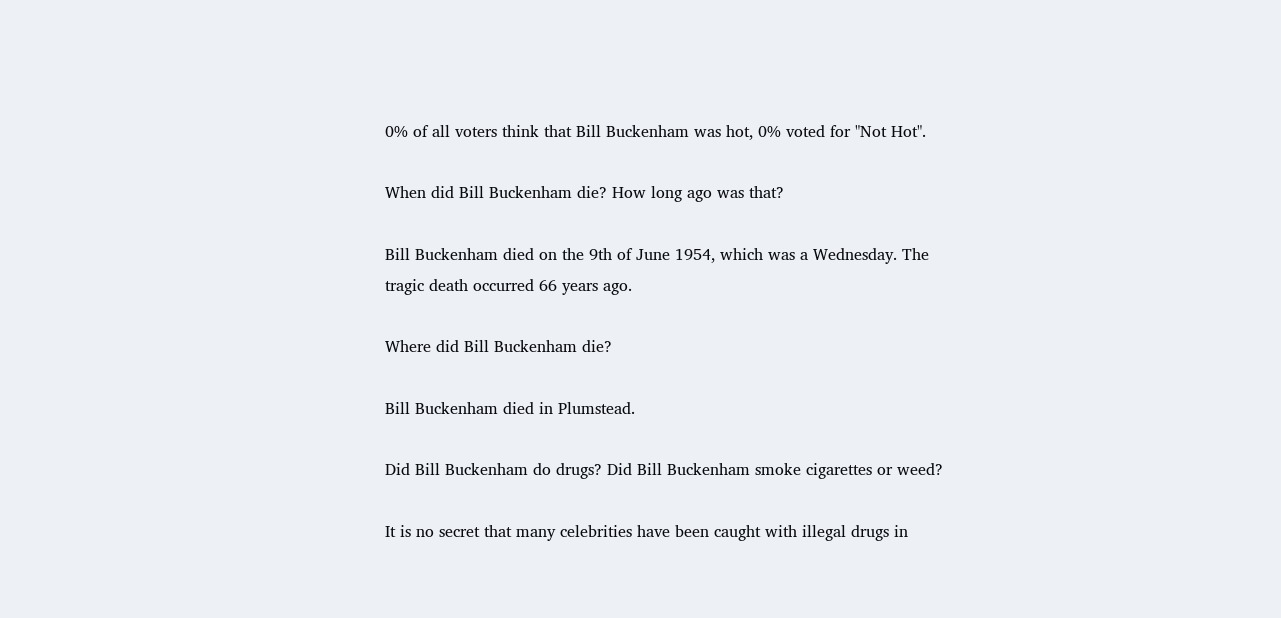0% of all voters think that Bill Buckenham was hot, 0% voted for "Not Hot".

When did Bill Buckenham die? How long ago was that?

Bill Buckenham died on the 9th of June 1954, which was a Wednesday. The tragic death occurred 66 years ago.

Where did Bill Buckenham die?

Bill Buckenham died in Plumstead.

Did Bill Buckenham do drugs? Did Bill Buckenham smoke cigarettes or weed?

It is no secret that many celebrities have been caught with illegal drugs in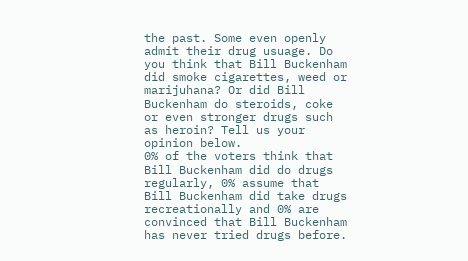the past. Some even openly admit their drug usuage. Do you think that Bill Buckenham did smoke cigarettes, weed or marijuhana? Or did Bill Buckenham do steroids, coke or even stronger drugs such as heroin? Tell us your opinion below.
0% of the voters think that Bill Buckenham did do drugs regularly, 0% assume that Bill Buckenham did take drugs recreationally and 0% are convinced that Bill Buckenham has never tried drugs before.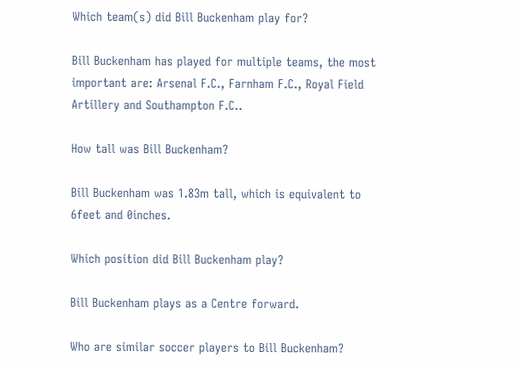Which team(s) did Bill Buckenham play for?

Bill Buckenham has played for multiple teams, the most important are: Arsenal F.C., Farnham F.C., Royal Field Artillery and Southampton F.C..

How tall was Bill Buckenham?

Bill Buckenham was 1.83m tall, which is equivalent to 6feet and 0inches.

Which position did Bill Buckenham play?

Bill Buckenham plays as a Centre forward.

Who are similar soccer players to Bill Buckenham?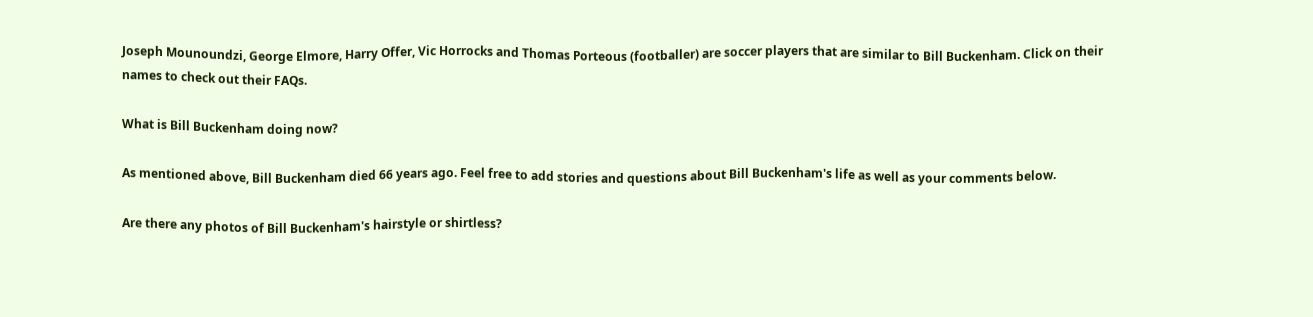Joseph Mounoundzi, George Elmore, Harry Offer, Vic Horrocks and Thomas Porteous (footballer) are soccer players that are similar to Bill Buckenham. Click on their names to check out their FAQs.

What is Bill Buckenham doing now?

As mentioned above, Bill Buckenham died 66 years ago. Feel free to add stories and questions about Bill Buckenham's life as well as your comments below.

Are there any photos of Bill Buckenham's hairstyle or shirtless?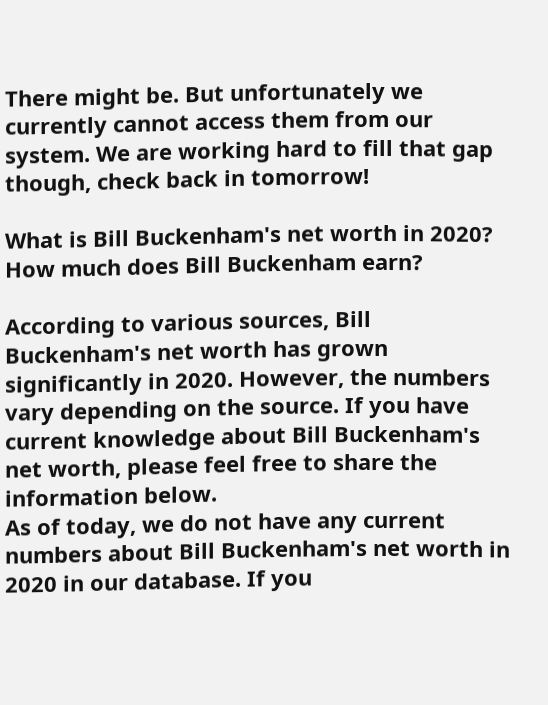There might be. But unfortunately we currently cannot access them from our system. We are working hard to fill that gap though, check back in tomorrow!

What is Bill Buckenham's net worth in 2020? How much does Bill Buckenham earn?

According to various sources, Bill Buckenham's net worth has grown significantly in 2020. However, the numbers vary depending on the source. If you have current knowledge about Bill Buckenham's net worth, please feel free to share the information below.
As of today, we do not have any current numbers about Bill Buckenham's net worth in 2020 in our database. If you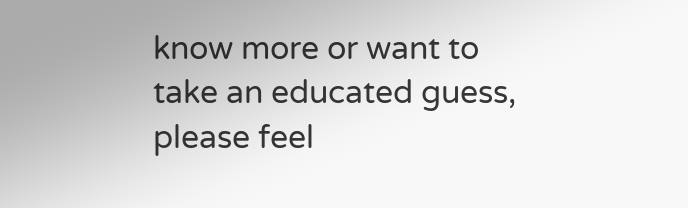know more or want to take an educated guess, please feel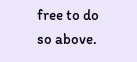free to do so above.